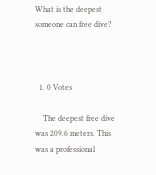What is the deepest someone can free dive?



  1. 0 Votes

    The deepest free dive was 209.6 meters. This was a professional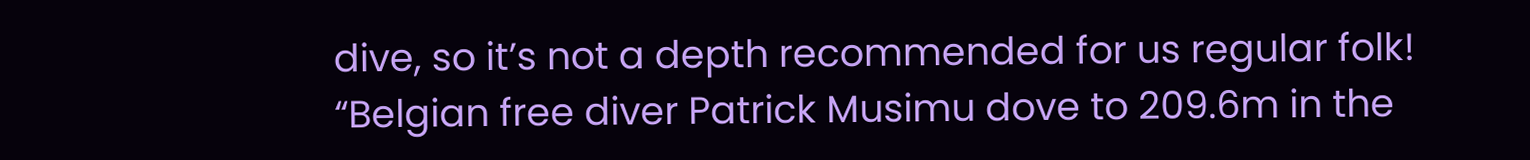dive, so it’s not a depth recommended for us regular folk! “Belgian free diver Patrick Musimu dove to 209.6m in the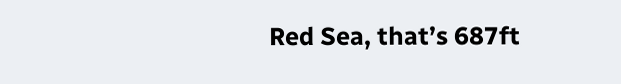Red Sea, that’s 687ft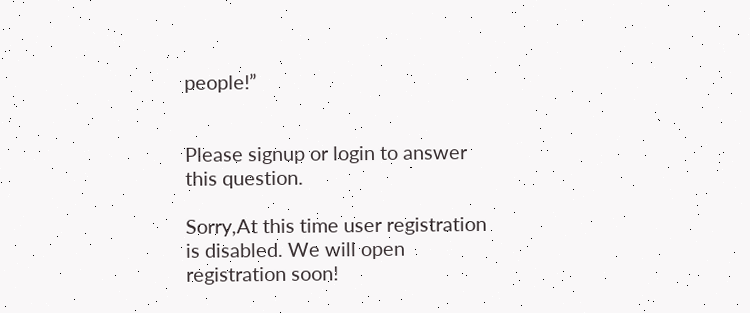people!”


Please signup or login to answer this question.

Sorry,At this time user registration is disabled. We will open registration soon!